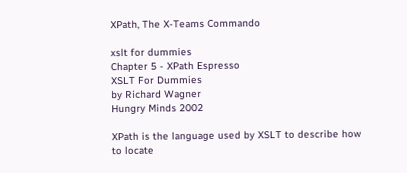XPath, The X-Teams Commando

xslt for dummies
Chapter 5 - XPath Espresso
XSLT For Dummies
by Richard Wagner
Hungry Minds 2002

XPath is the language used by XSLT to describe how to locate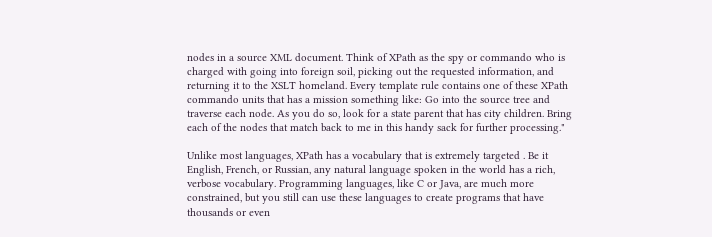nodes in a source XML document. Think of XPath as the spy or commando who is charged with going into foreign soil, picking out the requested information, and returning it to the XSLT homeland. Every template rule contains one of these XPath commando units that has a mission something like: Go into the source tree and traverse each node. As you do so, look for a state parent that has city children. Bring each of the nodes that match back to me in this handy sack for further processing."

Unlike most languages, XPath has a vocabulary that is extremely targeted . Be it English, French, or Russian, any natural language spoken in the world has a rich, verbose vocabulary. Programming languages, like C or Java, are much more constrained, but you still can use these languages to create programs that have thousands or even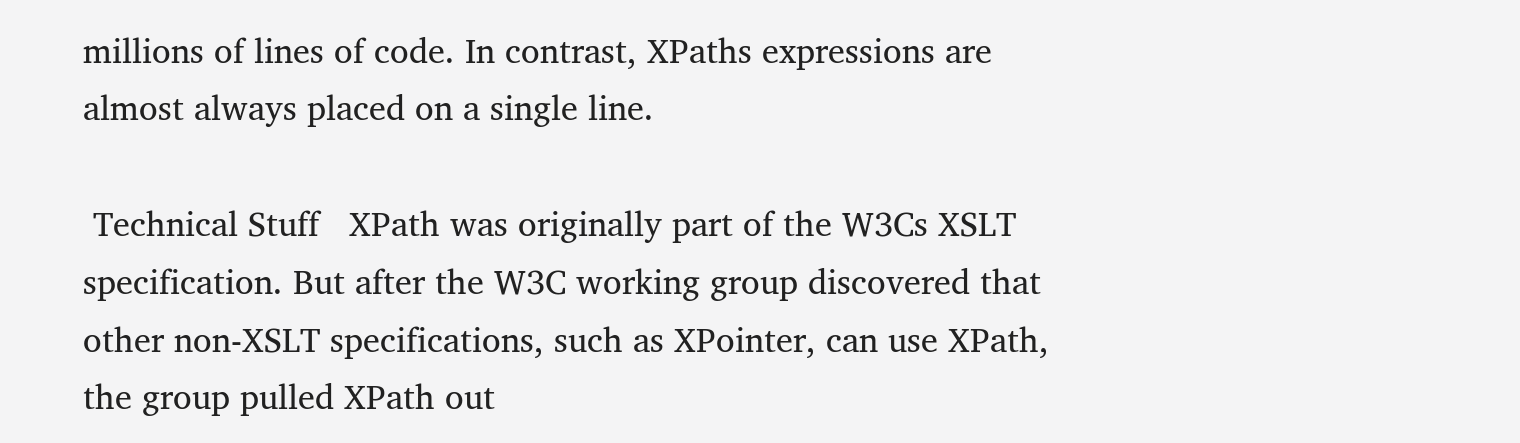millions of lines of code. In contrast, XPaths expressions are almost always placed on a single line.

 Technical Stuff   XPath was originally part of the W3Cs XSLT specification. But after the W3C working group discovered that other non-XSLT specifications, such as XPointer, can use XPath, the group pulled XPath out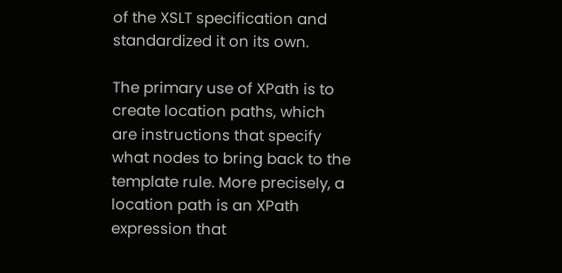of the XSLT specification and standardized it on its own.

The primary use of XPath is to create location paths, which are instructions that specify what nodes to bring back to the template rule. More precisely, a location path is an XPath expression that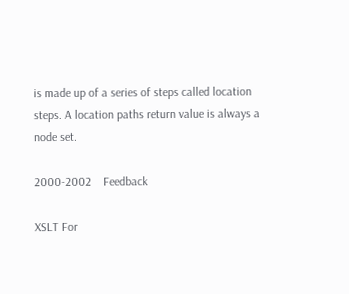is made up of a series of steps called location steps. A location paths return value is always a node set.

2000-2002    Feedback

XSLT For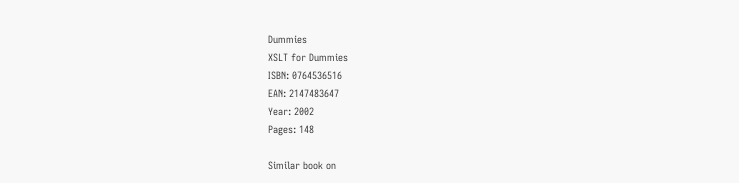Dummies
XSLT for Dummies
ISBN: 0764536516
EAN: 2147483647
Year: 2002
Pages: 148

Similar book on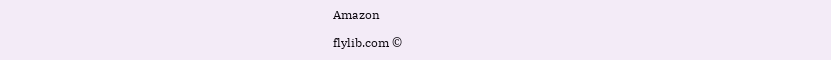Amazon

flylib.com ©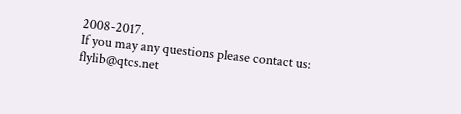2008-2017.
If you may any questions please contact us: flylib@qtcs.net